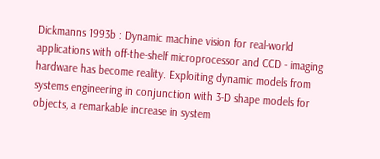Dickmanns 1993b : Dynamic machine vision for real-world applications with off-the-shelf microprocessor and CCD - imaging hardware has become reality. Exploiting dynamic models from systems engineering in conjunction with 3-D shape models for objects, a remarkable increase in system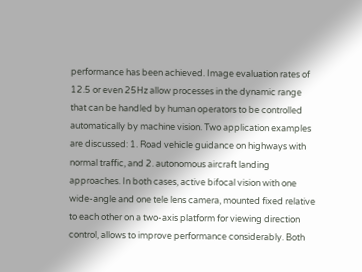performance has been achieved. Image evaluation rates of 12.5 or even 25Hz allow processes in the dynamic range that can be handled by human operators to be controlled automatically by machine vision. Two application examples are discussed: 1. Road vehicle guidance on highways with normal traffic, and 2. autonomous aircraft landing approaches. In both cases, active bifocal vision with one wide-angle and one tele lens camera, mounted fixed relative to each other on a two-axis platform for viewing direction control, allows to improve performance considerably. Both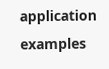application examples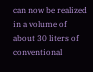can now be realized in a volume of about 30 liters of conventional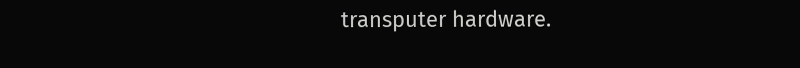transputer hardware.